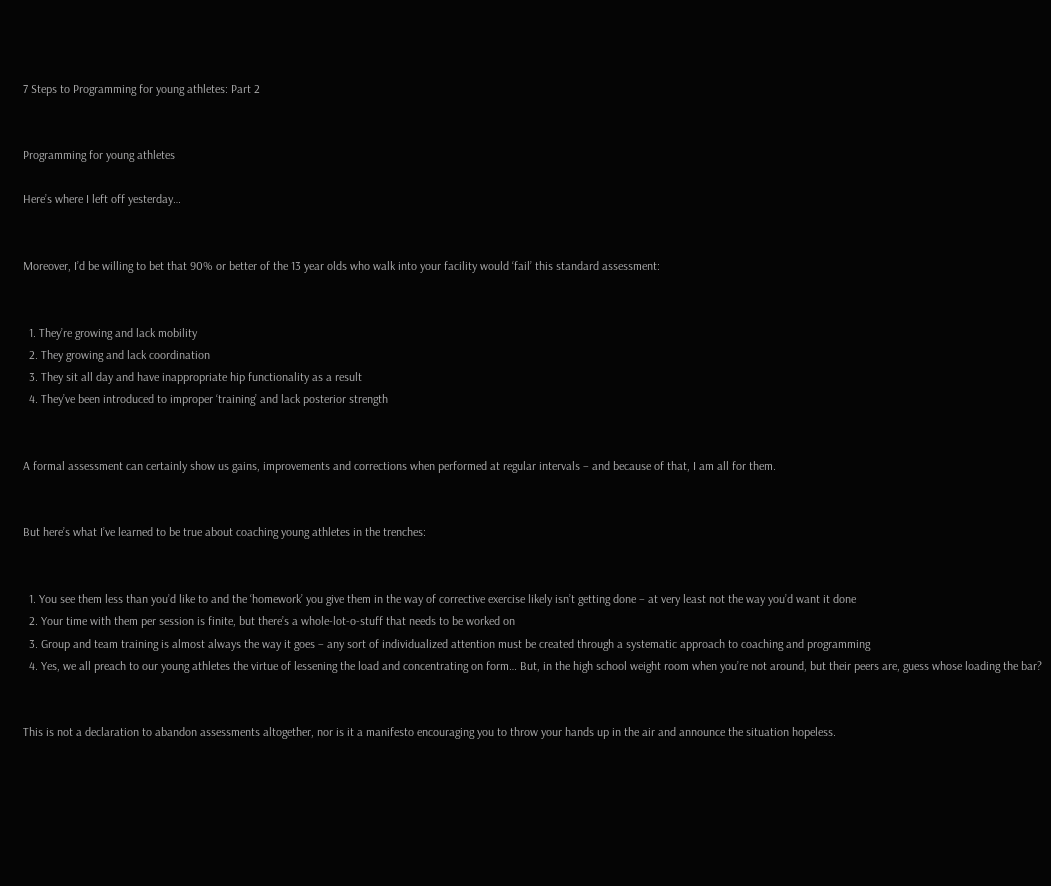7 Steps to Programming for young athletes: Part 2


Programming for young athletes

Here’s where I left off yesterday…


Moreover, I’d be willing to bet that 90% or better of the 13 year olds who walk into your facility would ‘fail’ this standard assessment:


  1. They’re growing and lack mobility
  2. They growing and lack coordination
  3. They sit all day and have inappropriate hip functionality as a result
  4. They’ve been introduced to improper ‘training’ and lack posterior strength


A formal assessment can certainly show us gains, improvements and corrections when performed at regular intervals – and because of that, I am all for them.


But here’s what I’ve learned to be true about coaching young athletes in the trenches:


  1. You see them less than you’d like to and the ‘homework’ you give them in the way of corrective exercise likely isn’t getting done – at very least not the way you’d want it done
  2. Your time with them per session is finite, but there’s a whole-lot-o-stuff that needs to be worked on
  3. Group and team training is almost always the way it goes – any sort of individualized attention must be created through a systematic approach to coaching and programming
  4. Yes, we all preach to our young athletes the virtue of lessening the load and concentrating on form… But, in the high school weight room when you’re not around, but their peers are, guess whose loading the bar?


This is not a declaration to abandon assessments altogether, nor is it a manifesto encouraging you to throw your hands up in the air and announce the situation hopeless.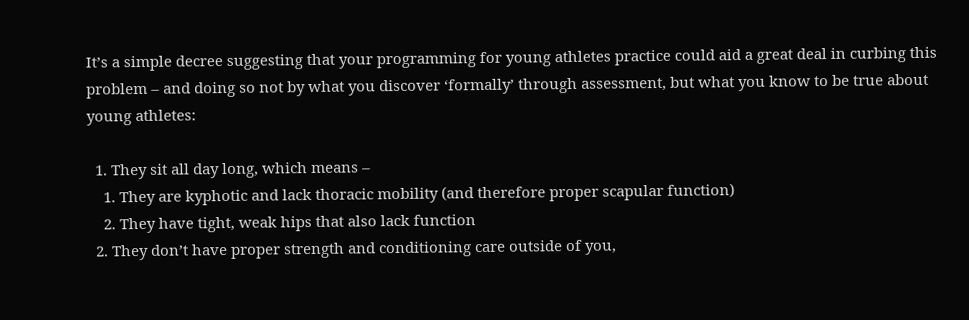It’s a simple decree suggesting that your programming for young athletes practice could aid a great deal in curbing this problem – and doing so not by what you discover ‘formally’ through assessment, but what you know to be true about young athletes:

  1. They sit all day long, which means –
    1. They are kyphotic and lack thoracic mobility (and therefore proper scapular function)
    2. They have tight, weak hips that also lack function
  2. They don’t have proper strength and conditioning care outside of you,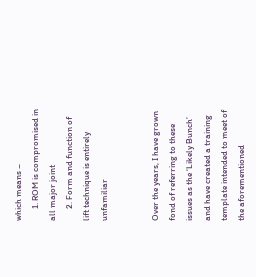which means –
      1. ROM is compromised in all major joint
      2. Form and function of lift technique is entirely unfamiliar


Over the years, I have grown fond of referring to these issues as the ‘Likely Bunch’ and have created a training template intended to meet of the aforementioned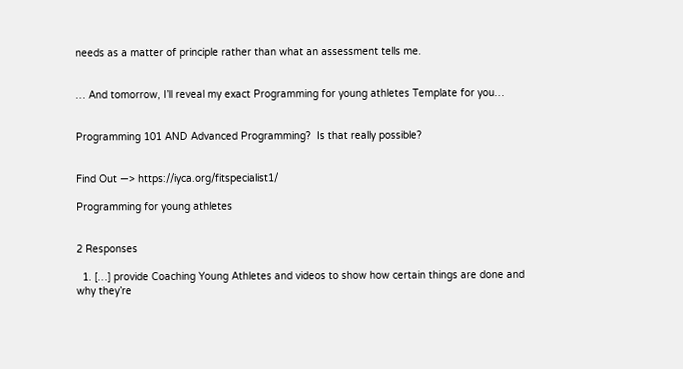needs as a matter of principle rather than what an assessment tells me.


… And tomorrow, I’ll reveal my exact Programming for young athletes Template for you…


Programming 101 AND Advanced Programming?  Is that really possible?


Find Out —> https://iyca.org/fitspecialist1/

Programming for young athletes


2 Responses

  1. […] provide Coaching Young Athletes and videos to show how certain things are done and why they’re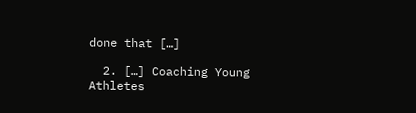done that […]

  2. […] Coaching Young Athletes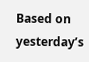Based on yesterday’s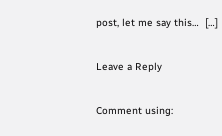post, let me say this…  […]

Leave a Reply

Comment using: